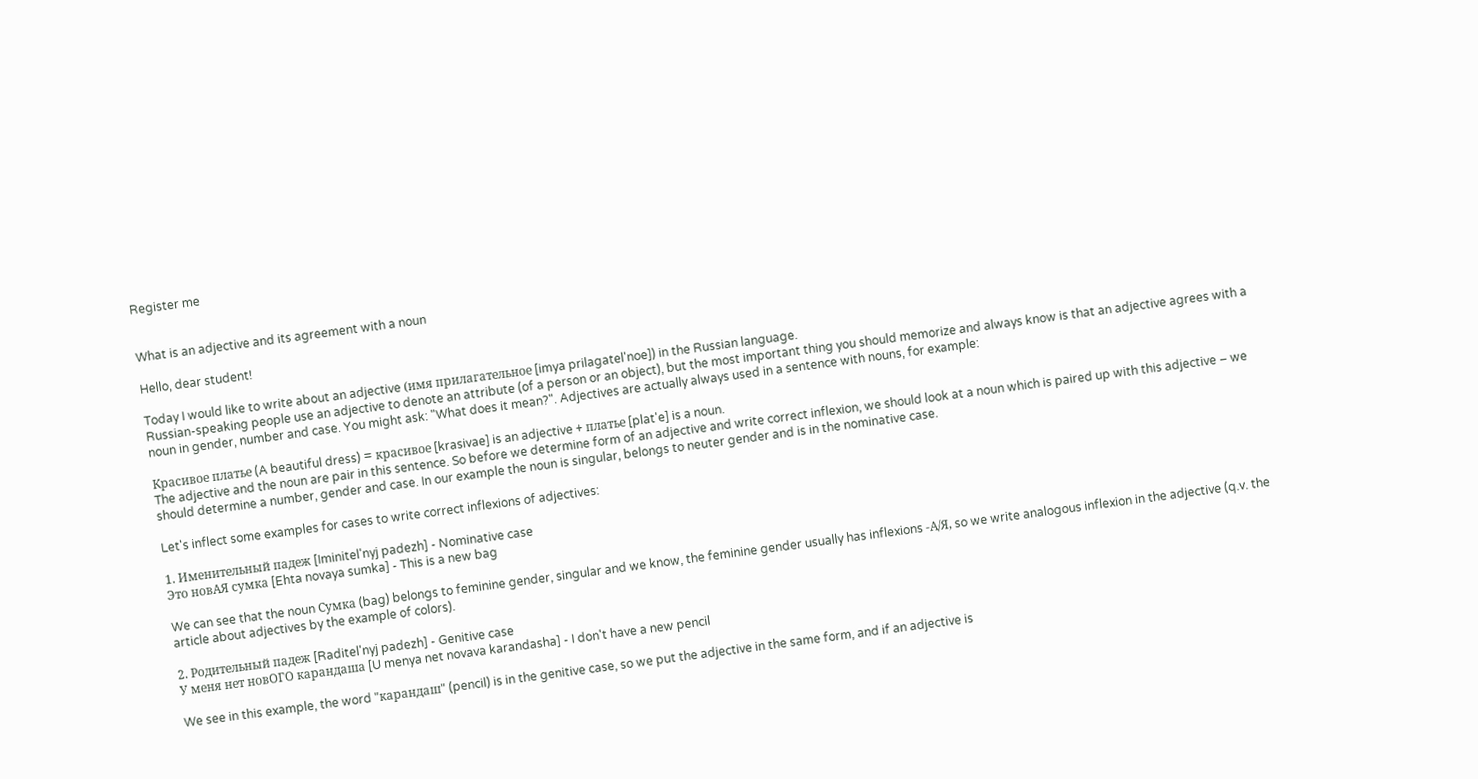Register me


What is an adjective and its agreement with a noun

Hello, dear student!

Today I would like to write about an adjective (имя прилагательное [imya prilagatel'noe]) in the Russian language.
Russian-speaking people use an adjective to denote an attribute (of a person or an object), but the most important thing you should memorize and always know is that an adjective agrees with a noun in gender, number and case. You might ask: "What does it mean?". Adjectives are actually always used in a sentence with nouns, for example:

Красивое платье (A beautiful dress) = красивое [krasivae] is an adjective + платье [plat'e] is a noun.
The adjective and the noun are pair in this sentence. So before we determine form of an adjective and write correct inflexion, we should look at a noun which is paired up with this adjective – we should determine a number, gender and case. In our example the noun is singular, belongs to neuter gender and is in the nominative case.

Let's inflect some examples for cases to write correct inflexions of adjectives:

1. Именительный падеж [Iminitel'nyj padezh] - Nominative case
Это новАЯ сумка [Ehta novaya sumka] - This is a new bag

We can see that the noun Сумка (bag) belongs to feminine gender, singular and we know, the feminine gender usually has inflexions -А/Я, so we write analogous inflexion in the adjective (q.v. the article about adjectives by the example of colors).

2. Родительный падеж [Raditel'nyj padezh] - Genitive case
У меня нет новОГО карандаша [U menya net novava karandasha] - I don't have a new pencil

We see in this example, the word "карандаш" (pencil) is in the genitive case, so we put the adjective in the same form, and if an adjective is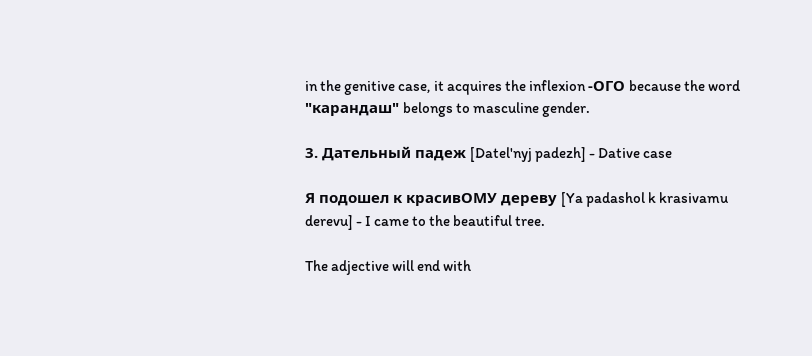in the genitive case, it acquires the inflexion -ОГО because the word "карандаш" belongs to masculine gender.

3. Дательный падеж [Datel'nyj padezh] - Dative case

Я подошел к красивОМУ дереву [Ya padashol k krasivamu derevu] - I came to the beautiful tree.

The adjective will end with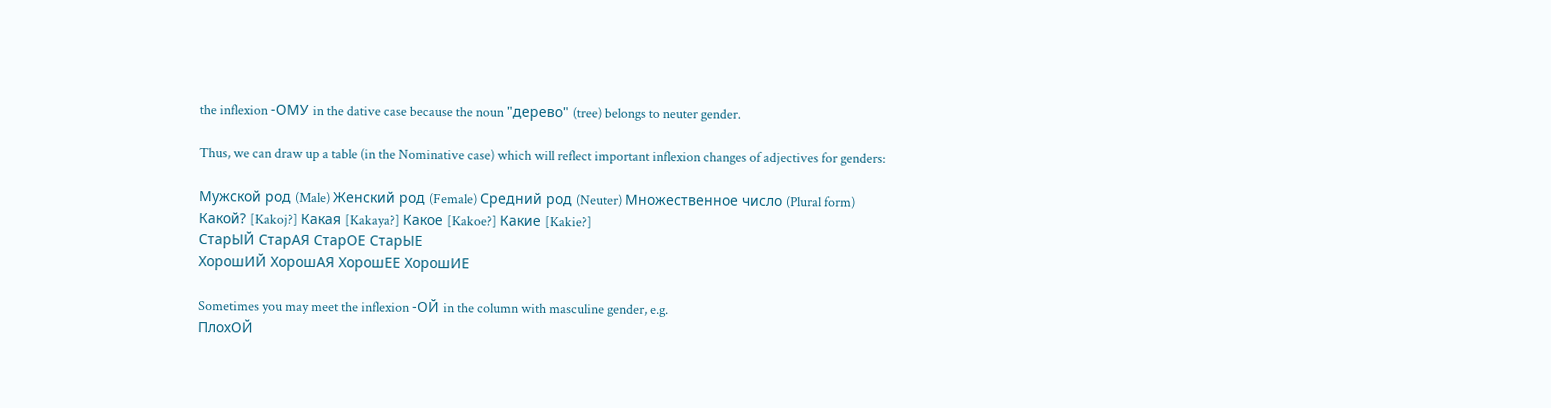the inflexion -ОМУ in the dative case because the noun "дерево" (tree) belongs to neuter gender.

Thus, we can draw up a table (in the Nominative case) which will reflect important inflexion changes of adjectives for genders:

Мужской род (Male) Женский род (Female) Средний род (Neuter) Множественное число (Plural form)
Какой? [Kakoj?] Какая [Kakaya?] Какое [Kakoe?] Какие [Kakie?]
СтарЫЙ СтарАЯ СтарОЕ СтарЫЕ
ХорошИЙ ХорошАЯ ХорошЕЕ ХорошИЕ

Sometimes you may meet the inflexion -ОЙ in the column with masculine gender, e.g.
ПлохОЙ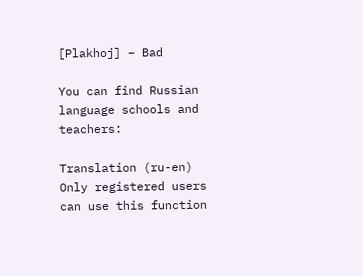[Plakhoj] – Bad

You can find Russian language schools and teachers:

Translation (ru-en)
Only registered users can use this function